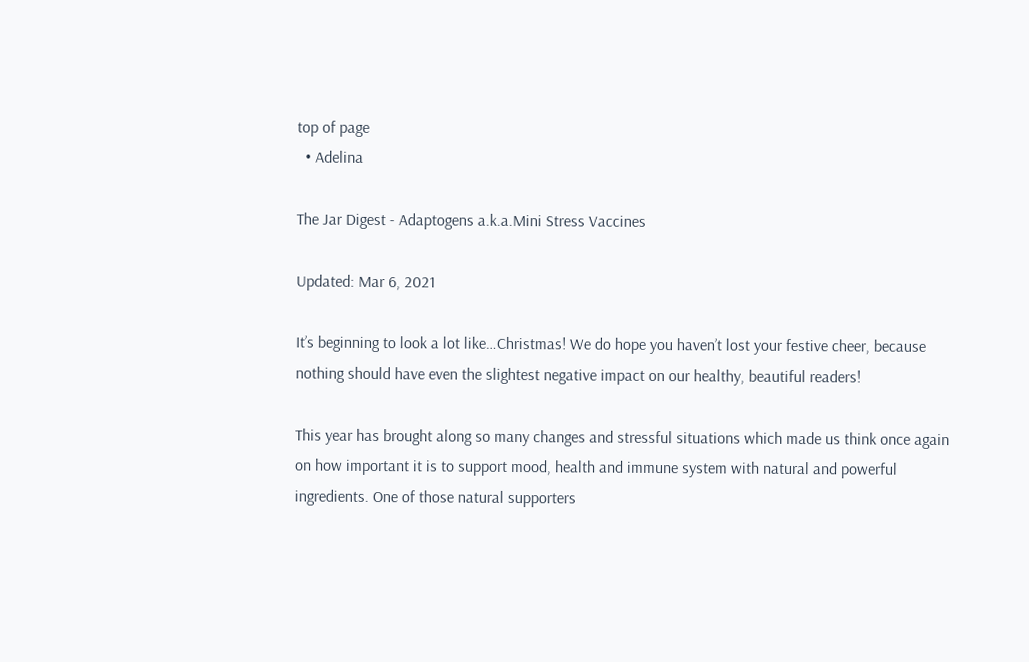top of page
  • Adelina

The Jar Digest - Adaptogens a.k.a.Mini Stress Vaccines

Updated: Mar 6, 2021

It’s beginning to look a lot like…Christmas! We do hope you haven’t lost your festive cheer, because nothing should have even the slightest negative impact on our healthy, beautiful readers!

This year has brought along so many changes and stressful situations which made us think once again on how important it is to support mood, health and immune system with natural and powerful ingredients. One of those natural supporters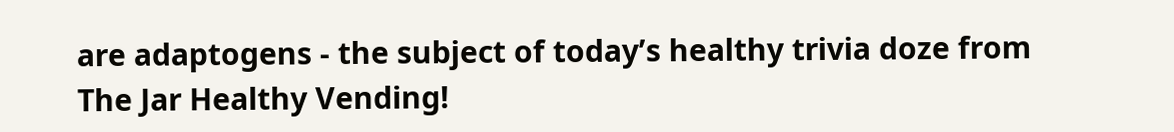are adaptogens - the subject of today’s healthy trivia doze from The Jar Healthy Vending!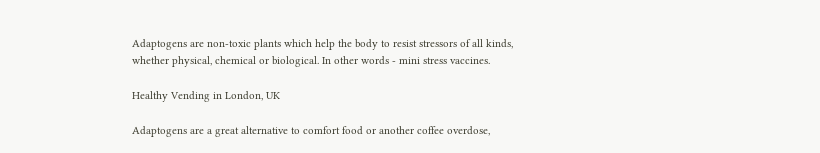Adaptogens are non-toxic plants which help the body to resist stressors of all kinds, whether physical, chemical or biological. In other words - mini stress vaccines.

Healthy Vending in London, UK

Adaptogens are a great alternative to comfort food or another coffee overdose,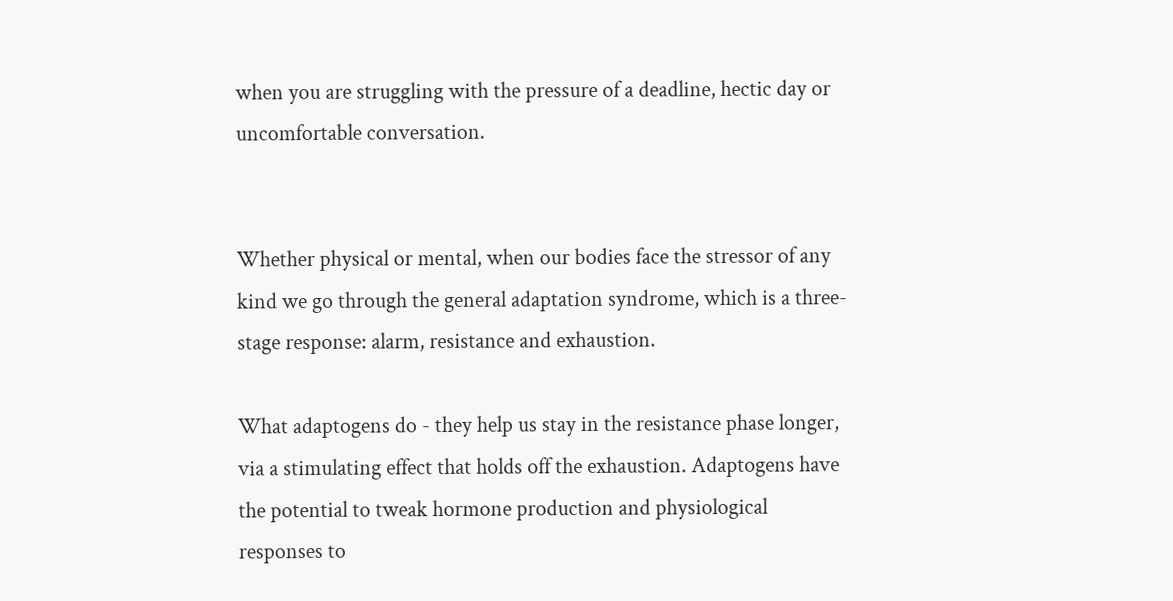when you are struggling with the pressure of a deadline, hectic day or uncomfortable conversation.


Whether physical or mental, when our bodies face the stressor of any kind we go through the general adaptation syndrome, which is a three-stage response: alarm, resistance and exhaustion.

What adaptogens do - they help us stay in the resistance phase longer, via a stimulating effect that holds off the exhaustion. Adaptogens have the potential to tweak hormone production and physiological responses to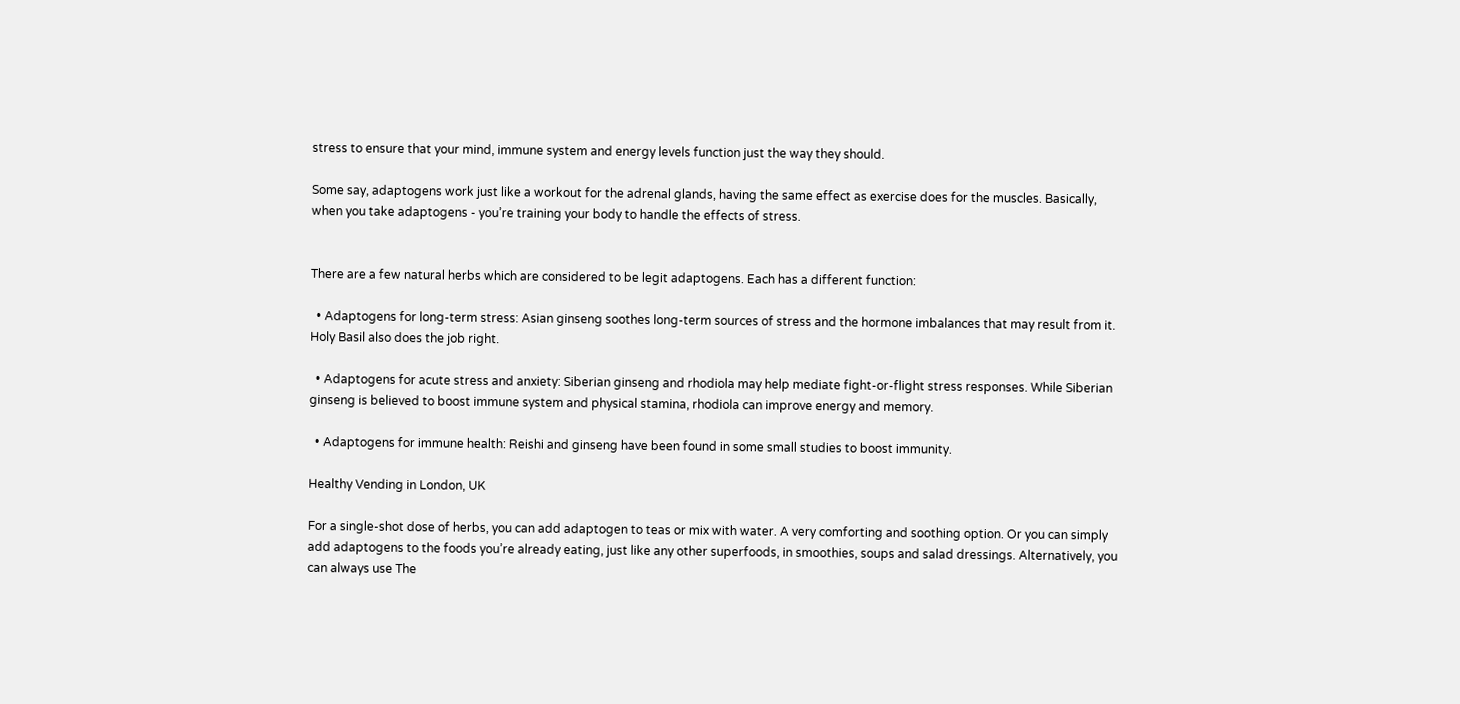stress to ensure that your mind, immune system and energy levels function just the way they should.

Some say, adaptogens work just like a workout for the adrenal glands, having the same effect as exercise does for the muscles. Basically, when you take adaptogens - you’re training your body to handle the effects of stress.


There are a few natural herbs which are considered to be legit adaptogens. Each has a different function:

  • Adaptogens for long-term stress: Asian ginseng soothes long-term sources of stress and the hormone imbalances that may result from it. Holy Basil also does the job right.

  • Adaptogens for acute stress and anxiety: Siberian ginseng and rhodiola may help mediate fight-or-flight stress responses. While Siberian ginseng is believed to boost immune system and physical stamina, rhodiola can improve energy and memory.

  • Adaptogens for immune health: Reishi and ginseng have been found in some small studies to boost immunity.

Healthy Vending in London, UK

For a single-shot dose of herbs, you can add adaptogen to teas or mix with water. A very comforting and soothing option. Or you can simply add adaptogens to the foods you’re already eating, just like any other superfoods, in smoothies, soups and salad dressings. Alternatively, you can always use The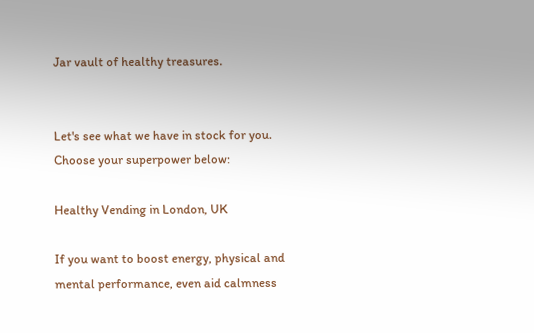Jar vault of healthy treasures.


Let's see what we have in stock for you. Choose your superpower below:

Healthy Vending in London, UK

If you want to boost energy, physical and mental performance, even aid calmness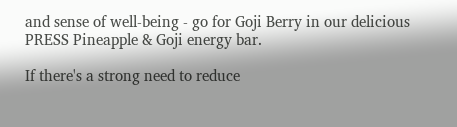and sense of well-being - go for Goji Berry in our delicious PRESS Pineapple & Goji energy bar.

If there's a strong need to reduce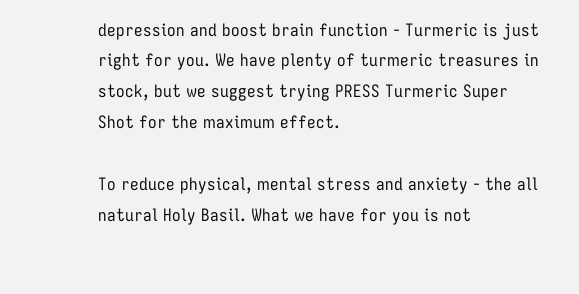depression and boost brain function - Turmeric is just right for you. We have plenty of turmeric treasures in stock, but we suggest trying PRESS Turmeric Super Shot for the maximum effect.

To reduce physical, mental stress and anxiety - the all natural Holy Basil. What we have for you is not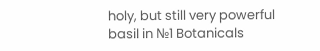holy, but still very powerful basil in №1 Botanicals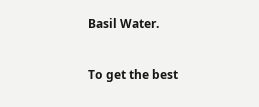Basil Water.

To get the best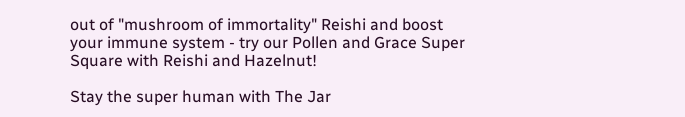out of "mushroom of immortality" Reishi and boost your immune system - try our Pollen and Grace Super Square with Reishi and Hazelnut!

Stay the super human with The Jar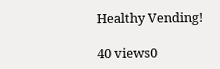Healthy Vending!

40 views0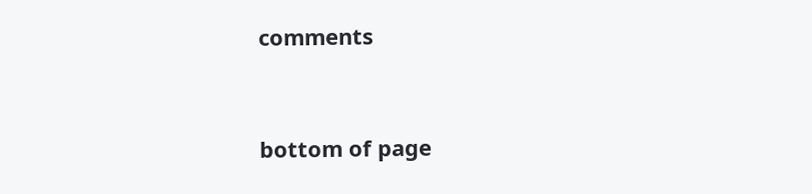comments


bottom of page